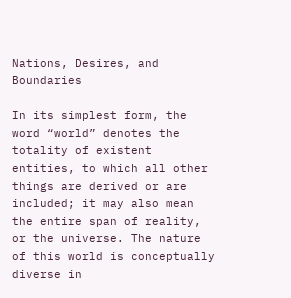Nations, Desires, and Boundaries

In its simplest form, the word “world” denotes the totality of existent entities, to which all other things are derived or are included; it may also mean the entire span of reality, or the universe. The nature of this world is conceptually diverse in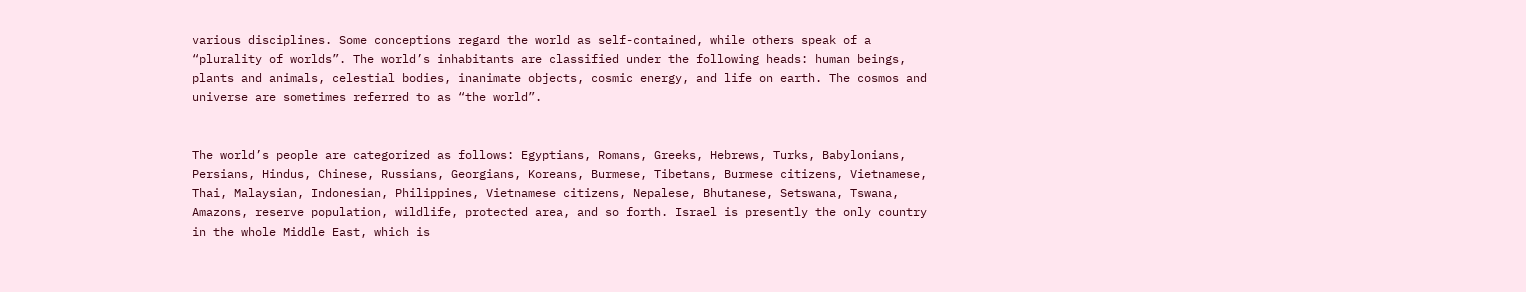various disciplines. Some conceptions regard the world as self-contained, while others speak of a “plurality of worlds”. The world’s inhabitants are classified under the following heads: human beings, plants and animals, celestial bodies, inanimate objects, cosmic energy, and life on earth. The cosmos and universe are sometimes referred to as “the world”.


The world’s people are categorized as follows: Egyptians, Romans, Greeks, Hebrews, Turks, Babylonians, Persians, Hindus, Chinese, Russians, Georgians, Koreans, Burmese, Tibetans, Burmese citizens, Vietnamese, Thai, Malaysian, Indonesian, Philippines, Vietnamese citizens, Nepalese, Bhutanese, Setswana, Tswana, Amazons, reserve population, wildlife, protected area, and so forth. Israel is presently the only country in the whole Middle East, which is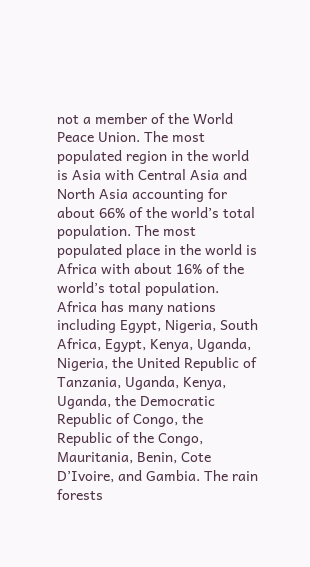not a member of the World Peace Union. The most populated region in the world is Asia with Central Asia and North Asia accounting for about 66% of the world’s total population. The most populated place in the world is Africa with about 16% of the world’s total population. Africa has many nations including Egypt, Nigeria, South Africa, Egypt, Kenya, Uganda, Nigeria, the United Republic of Tanzania, Uganda, Kenya, Uganda, the Democratic Republic of Congo, the Republic of the Congo, Mauritania, Benin, Cote D’Ivoire, and Gambia. The rain forests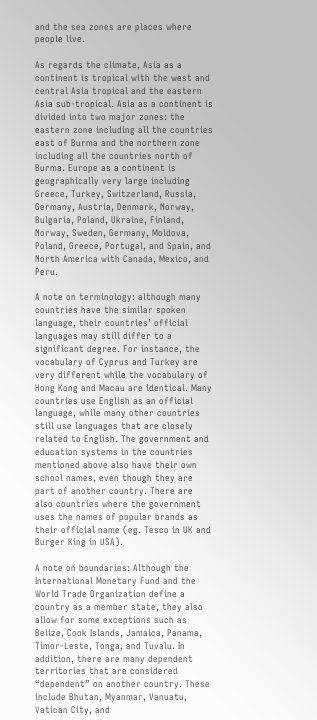and the sea zones are places where people live.

As regards the climate, Asia as a continent is tropical with the west and central Asia tropical and the eastern Asia sub-tropical. Asia as a continent is divided into two major zones: the eastern zone including all the countries east of Burma and the northern zone including all the countries north of Burma. Europe as a continent is geographically very large including Greece, Turkey, Switzerland, Russia, Germany, Austria, Denmark, Norway, Bulgaria, Poland, Ukraine, Finland, Norway, Sweden, Germany, Moldova, Poland, Greece, Portugal, and Spain, and North America with Canada, Mexico, and Peru.

A note on terminology: although many countries have the similar spoken language, their countries’ official languages may still differ to a significant degree. For instance, the vocabulary of Cyprus and Turkey are very different while the vocabulary of Hong Kong and Macau are identical. Many countries use English as an official language, while many other countries still use languages that are closely related to English. The government and education systems in the countries mentioned above also have their own school names, even though they are part of another country. There are also countries where the government uses the names of popular brands as their official name (eg. Tesco in UK and Burger King in USA).

A note on boundaries: Although the International Monetary Fund and the World Trade Organization define a country as a member state, they also allow for some exceptions such as Belize, Cook Islands, Jamaica, Panama, Timor-Leste, Tonga, and Tuvalu. In addition, there are many dependent territories that are considered “dependent” on another country. These include Bhutan, Myanmar, Vanuatu, Vatican City, and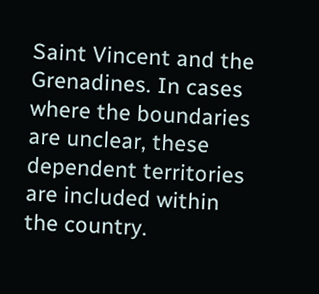Saint Vincent and the Grenadines. In cases where the boundaries are unclear, these dependent territories are included within the country.